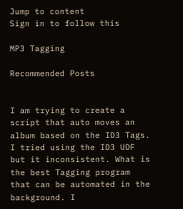Jump to content
Sign in to follow this

MP3 Tagging

Recommended Posts


I am trying to create a script that auto moves an album based on the ID3 Tags. I tried using the ID3 UDF but it inconsistent. What is the best Tagging program that can be automated in the background. I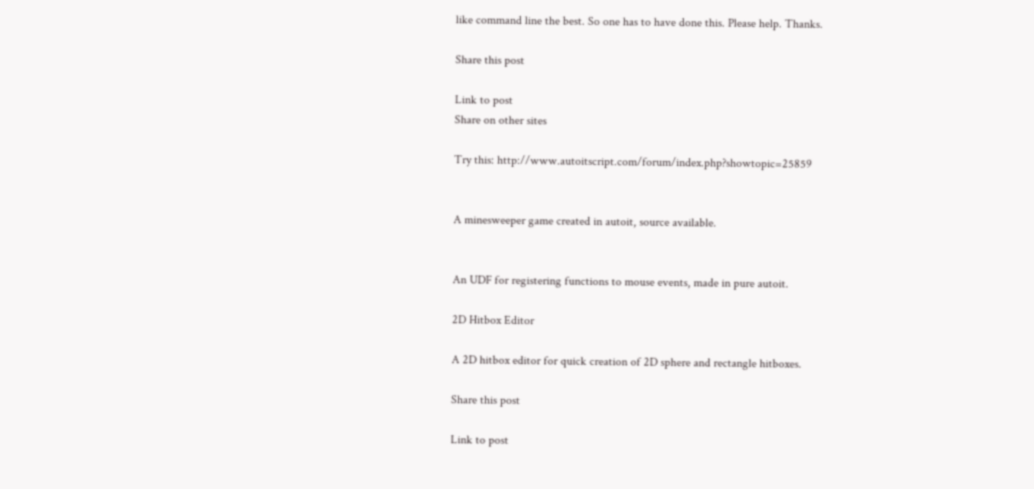like command line the best. So one has to have done this. Please help. Thanks.

Share this post

Link to post
Share on other sites

Try this: http://www.autoitscript.com/forum/index.php?showtopic=25859


A minesweeper game created in autoit, source available.


An UDF for registering functions to mouse events, made in pure autoit.

2D Hitbox Editor

A 2D hitbox editor for quick creation of 2D sphere and rectangle hitboxes.

Share this post

Link to post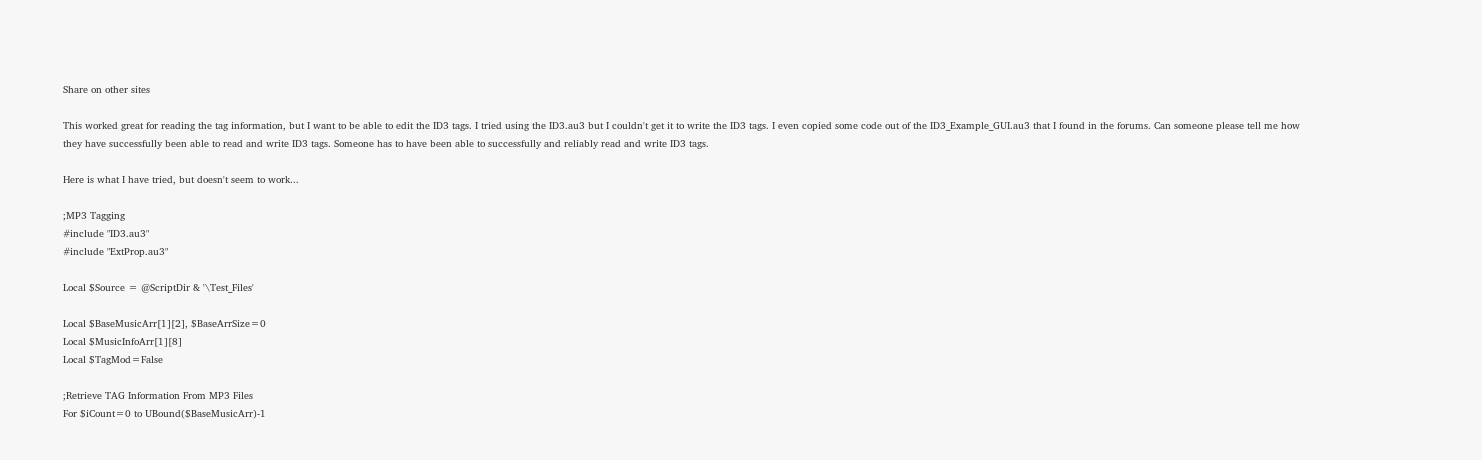Share on other sites

This worked great for reading the tag information, but I want to be able to edit the ID3 tags. I tried using the ID3.au3 but I couldn't get it to write the ID3 tags. I even copied some code out of the ID3_Example_GUI.au3 that I found in the forums. Can someone please tell me how they have successfully been able to read and write ID3 tags. Someone has to have been able to successfully and reliably read and write ID3 tags.

Here is what I have tried, but doesn't seem to work...

;MP3 Tagging
#include "ID3.au3"
#include "ExtProp.au3"

Local $Source = @ScriptDir & '\Test_Files'

Local $BaseMusicArr[1][2], $BaseArrSize=0
Local $MusicInfoArr[1][8]
Local $TagMod=False

;Retrieve TAG Information From MP3 Files
For $iCount=0 to UBound($BaseMusicArr)-1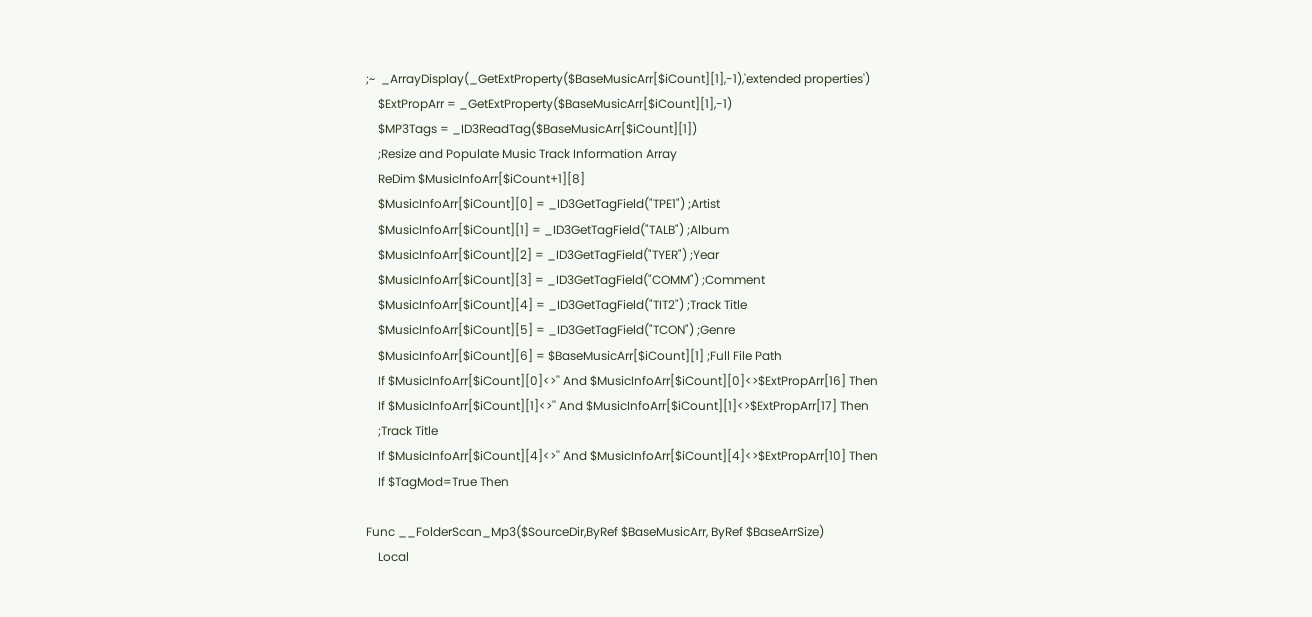;~  _ArrayDisplay(_GetExtProperty($BaseMusicArr[$iCount][1],-1),'extended properties')
    $ExtPropArr = _GetExtProperty($BaseMusicArr[$iCount][1],-1)
    $MP3Tags = _ID3ReadTag($BaseMusicArr[$iCount][1])
    ;Resize and Populate Music Track Information Array
    ReDim $MusicInfoArr[$iCount+1][8]
    $MusicInfoArr[$iCount][0] = _ID3GetTagField("TPE1") ;Artist
    $MusicInfoArr[$iCount][1] = _ID3GetTagField("TALB") ;Album
    $MusicInfoArr[$iCount][2] = _ID3GetTagField("TYER") ;Year
    $MusicInfoArr[$iCount][3] = _ID3GetTagField("COMM") ;Comment
    $MusicInfoArr[$iCount][4] = _ID3GetTagField("TIT2") ;Track Title
    $MusicInfoArr[$iCount][5] = _ID3GetTagField("TCON") ;Genre
    $MusicInfoArr[$iCount][6] = $BaseMusicArr[$iCount][1] ;Full File Path
    If $MusicInfoArr[$iCount][0]<>'' And $MusicInfoArr[$iCount][0]<>$ExtPropArr[16] Then
    If $MusicInfoArr[$iCount][1]<>'' And $MusicInfoArr[$iCount][1]<>$ExtPropArr[17] Then
    ;Track Title
    If $MusicInfoArr[$iCount][4]<>'' And $MusicInfoArr[$iCount][4]<>$ExtPropArr[10] Then
    If $TagMod=True Then

Func __FolderScan_Mp3($SourceDir,ByRef $BaseMusicArr, ByRef $BaseArrSize)
    Local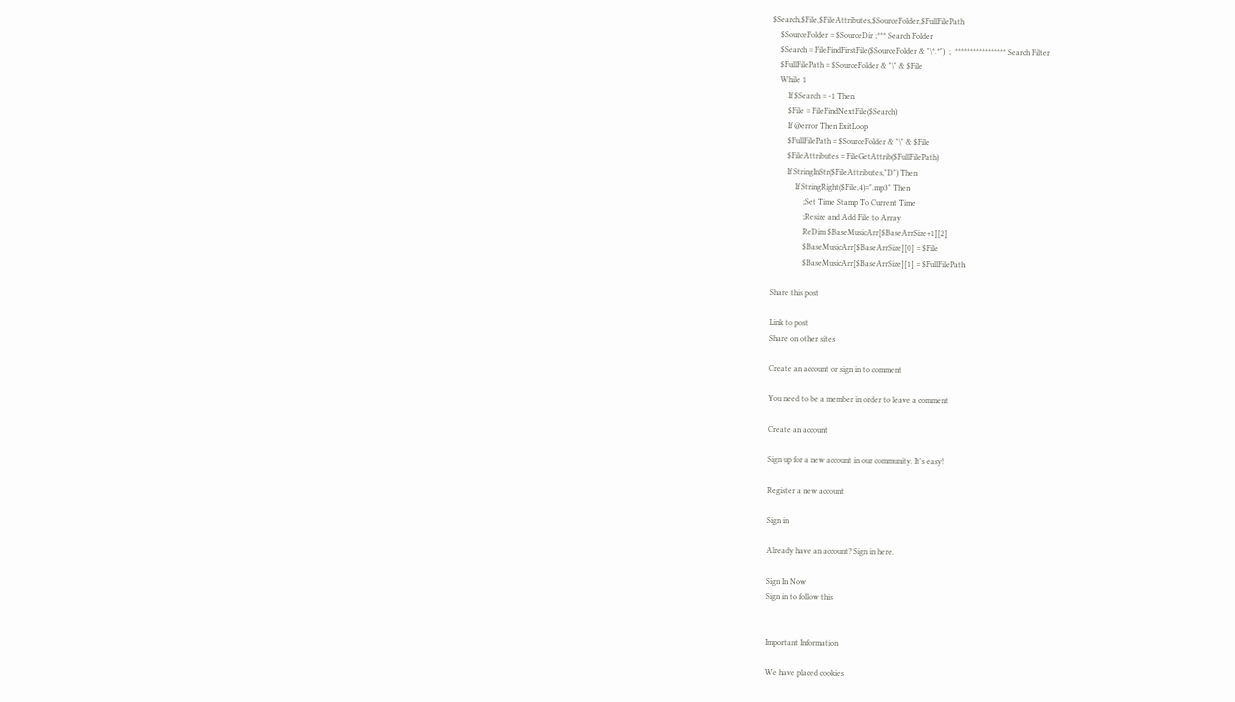$Search,$File,$FileAttributes,$SourceFolder,$FullFilePath
    $SourceFolder = $SourceDir ;*** Search Folder
    $Search = FileFindFirstFile($SourceFolder & "\*.*")  ;  ***************** Search Filter
    $FullFilePath = $SourceFolder & "\" & $File
    While 1
        If $Search = -1 Then
        $File = FileFindNextFile($Search)
        If @error Then ExitLoop
        $FullFilePath = $SourceFolder & "\" & $File
        $FileAttributes = FileGetAttrib($FullFilePath)
        If StringInStr($FileAttributes,"D") Then
            If StringRight($File,4)=".mp3" Then
                ;Set Time Stamp To Current Time
                ;Resize and Add File to Array
                ReDim $BaseMusicArr[$BaseArrSize+1][2]
                $BaseMusicArr[$BaseArrSize][0] = $File
                $BaseMusicArr[$BaseArrSize][1] = $FullFilePath

Share this post

Link to post
Share on other sites

Create an account or sign in to comment

You need to be a member in order to leave a comment

Create an account

Sign up for a new account in our community. It's easy!

Register a new account

Sign in

Already have an account? Sign in here.

Sign In Now
Sign in to follow this


Important Information

We have placed cookies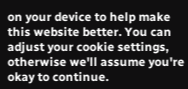on your device to help make this website better. You can adjust your cookie settings, otherwise we'll assume you're okay to continue.